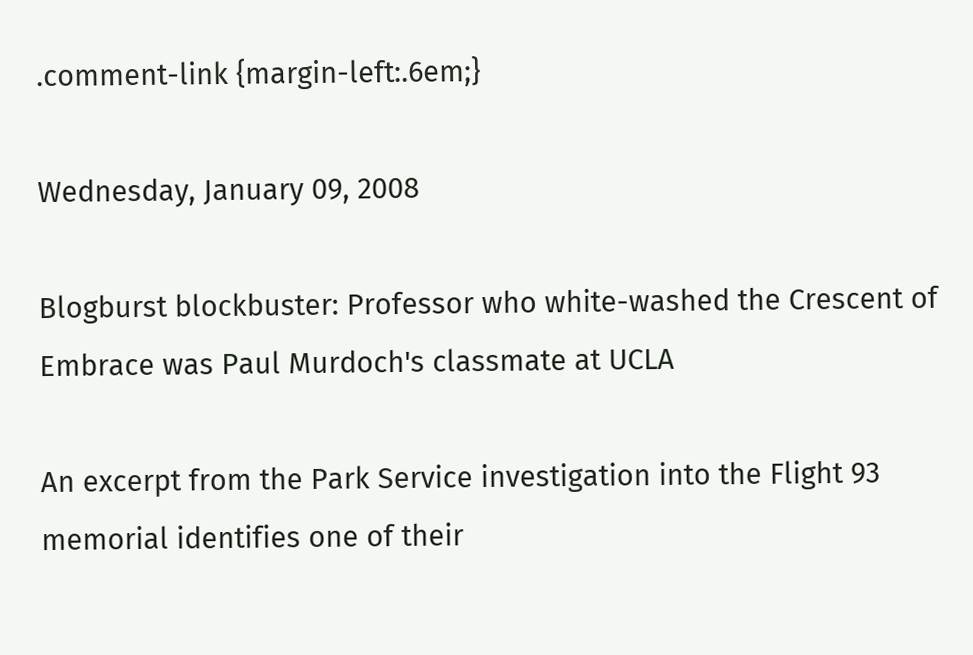.comment-link {margin-left:.6em;}

Wednesday, January 09, 2008

Blogburst blockbuster: Professor who white-washed the Crescent of Embrace was Paul Murdoch's classmate at UCLA

An excerpt from the Park Service investigation into the Flight 93 memorial identifies one of their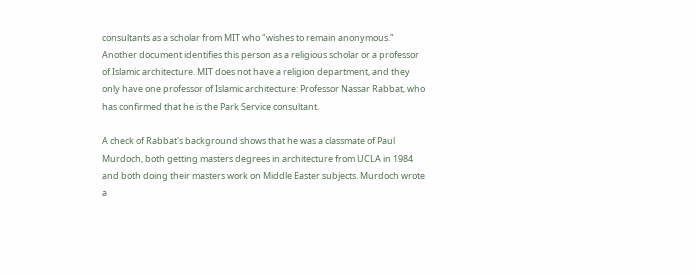consultants as a scholar from MIT who "wishes to remain anonymous." Another document identifies this person as a religious scholar or a professor of Islamic architecture. MIT does not have a religion department, and they only have one professor of Islamic architecture: Professor Nassar Rabbat, who has confirmed that he is the Park Service consultant.

A check of Rabbat's background shows that he was a classmate of Paul Murdoch, both getting masters degrees in architecture from UCLA in 1984 and both doing their masters work on Middle Easter subjects. Murdoch wrote a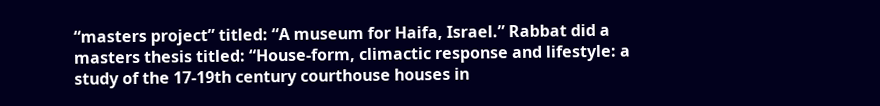“masters project” titled: “A museum for Haifa, Israel.” Rabbat did a masters thesis titled: “House-form, climactic response and lifestyle: a study of the 17-19th century courthouse houses in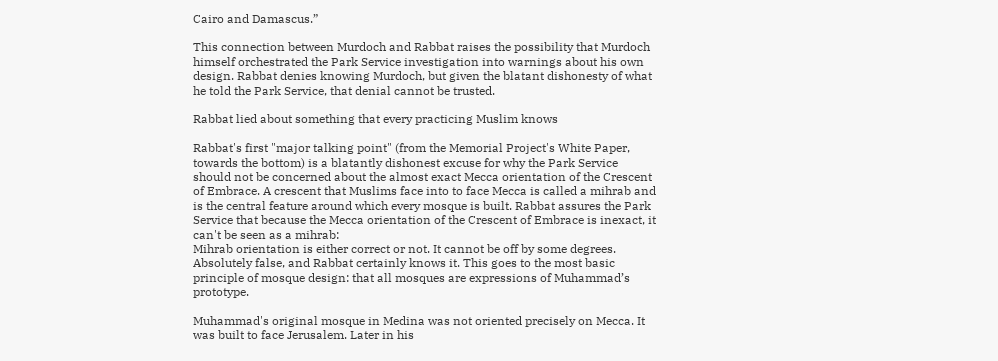Cairo and Damascus.”

This connection between Murdoch and Rabbat raises the possibility that Murdoch himself orchestrated the Park Service investigation into warnings about his own design. Rabbat denies knowing Murdoch, but given the blatant dishonesty of what he told the Park Service, that denial cannot be trusted.

Rabbat lied about something that every practicing Muslim knows

Rabbat's first "major talking point" (from the Memorial Project's White Paper, towards the bottom) is a blatantly dishonest excuse for why the Park Service should not be concerned about the almost exact Mecca orientation of the Crescent of Embrace. A crescent that Muslims face into to face Mecca is called a mihrab and is the central feature around which every mosque is built. Rabbat assures the Park Service that because the Mecca orientation of the Crescent of Embrace is inexact, it can't be seen as a mihrab:
Mihrab orientation is either correct or not. It cannot be off by some degrees.
Absolutely false, and Rabbat certainly knows it. This goes to the most basic principle of mosque design: that all mosques are expressions of Muhammad’s prototype.

Muhammad's original mosque in Medina was not oriented precisely on Mecca. It was built to face Jerusalem. Later in his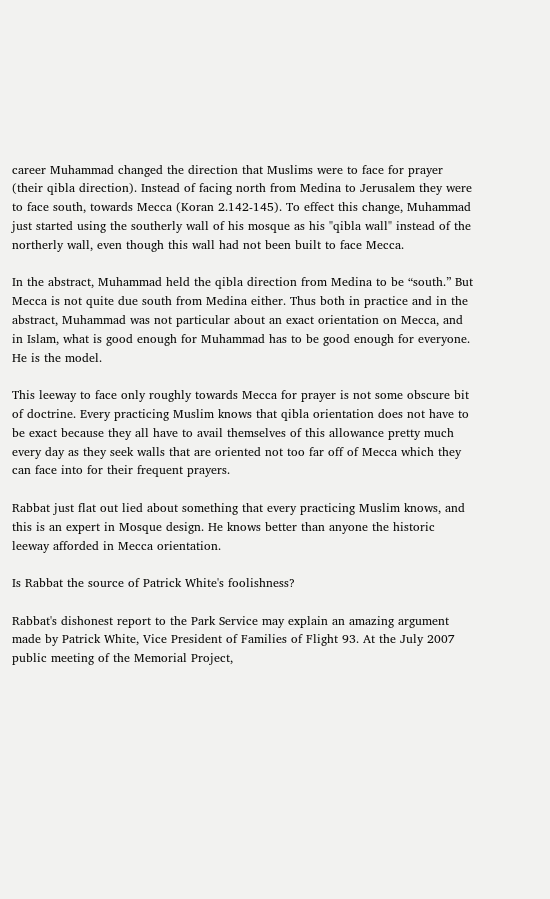career Muhammad changed the direction that Muslims were to face for prayer (their qibla direction). Instead of facing north from Medina to Jerusalem they were to face south, towards Mecca (Koran 2.142-145). To effect this change, Muhammad just started using the southerly wall of his mosque as his "qibla wall" instead of the northerly wall, even though this wall had not been built to face Mecca.

In the abstract, Muhammad held the qibla direction from Medina to be “south.” But Mecca is not quite due south from Medina either. Thus both in practice and in the abstract, Muhammad was not particular about an exact orientation on Mecca, and in Islam, what is good enough for Muhammad has to be good enough for everyone. He is the model.

This leeway to face only roughly towards Mecca for prayer is not some obscure bit of doctrine. Every practicing Muslim knows that qibla orientation does not have to be exact because they all have to avail themselves of this allowance pretty much every day as they seek walls that are oriented not too far off of Mecca which they can face into for their frequent prayers.

Rabbat just flat out lied about something that every practicing Muslim knows, and this is an expert in Mosque design. He knows better than anyone the historic leeway afforded in Mecca orientation.

Is Rabbat the source of Patrick White's foolishness?

Rabbat's dishonest report to the Park Service may explain an amazing argument made by Patrick White, Vice President of Families of Flight 93. At the July 2007 public meeting of the Memorial Project,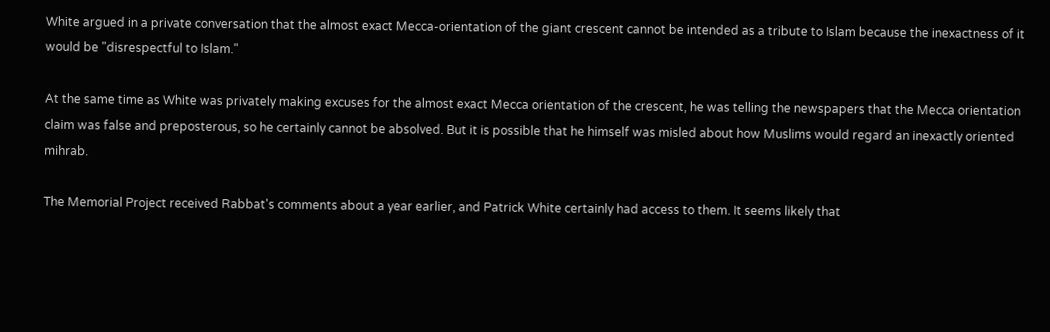White argued in a private conversation that the almost exact Mecca-orientation of the giant crescent cannot be intended as a tribute to Islam because the inexactness of it would be "disrespectful to Islam."

At the same time as White was privately making excuses for the almost exact Mecca orientation of the crescent, he was telling the newspapers that the Mecca orientation claim was false and preposterous, so he certainly cannot be absolved. But it is possible that he himself was misled about how Muslims would regard an inexactly oriented mihrab.

The Memorial Project received Rabbat's comments about a year earlier, and Patrick White certainly had access to them. It seems likely that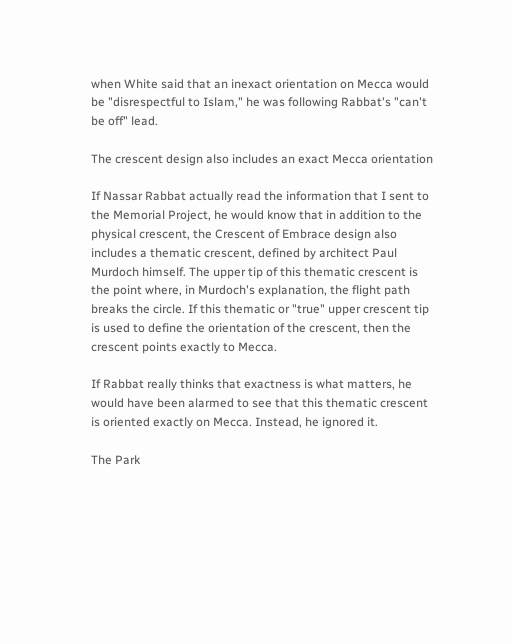when White said that an inexact orientation on Mecca would be "disrespectful to Islam," he was following Rabbat's "can't be off" lead.

The crescent design also includes an exact Mecca orientation

If Nassar Rabbat actually read the information that I sent to the Memorial Project, he would know that in addition to the physical crescent, the Crescent of Embrace design also includes a thematic crescent, defined by architect Paul Murdoch himself. The upper tip of this thematic crescent is the point where, in Murdoch's explanation, the flight path breaks the circle. If this thematic or "true" upper crescent tip is used to define the orientation of the crescent, then the crescent points exactly to Mecca.

If Rabbat really thinks that exactness is what matters, he would have been alarmed to see that this thematic crescent is oriented exactly on Mecca. Instead, he ignored it.

The Park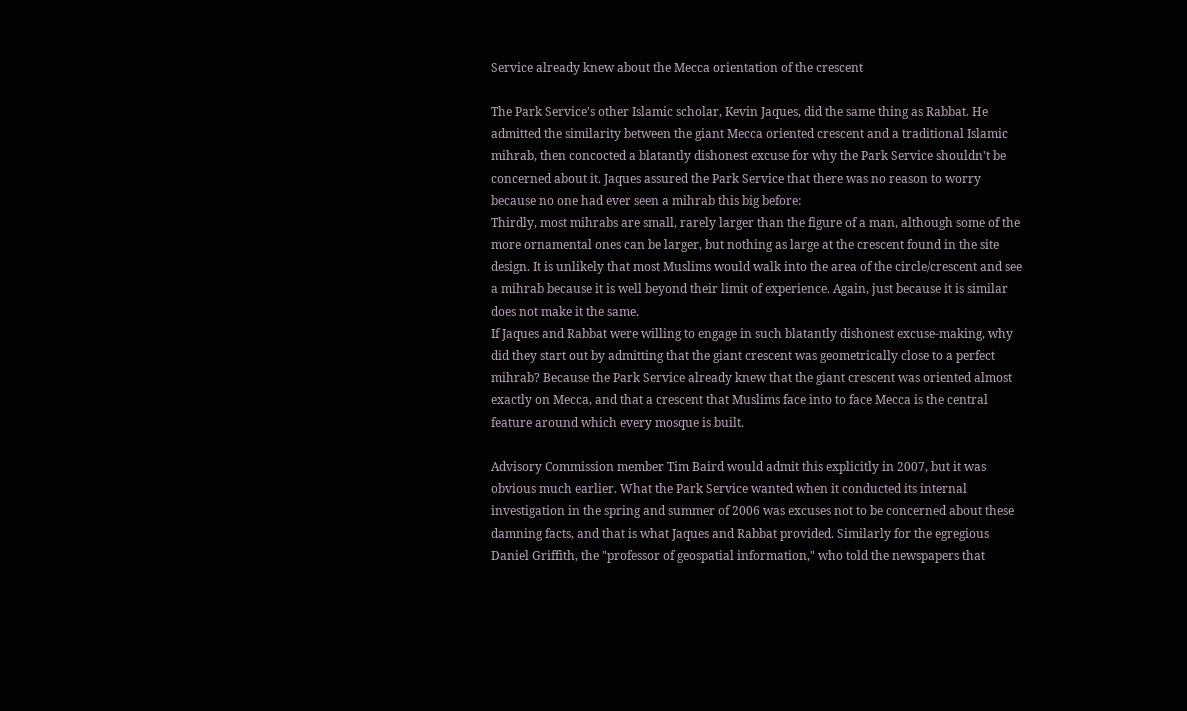Service already knew about the Mecca orientation of the crescent

The Park Service's other Islamic scholar, Kevin Jaques, did the same thing as Rabbat. He admitted the similarity between the giant Mecca oriented crescent and a traditional Islamic mihrab, then concocted a blatantly dishonest excuse for why the Park Service shouldn't be concerned about it. Jaques assured the Park Service that there was no reason to worry because no one had ever seen a mihrab this big before:
Thirdly, most mihrabs are small, rarely larger than the figure of a man, although some of the more ornamental ones can be larger, but nothing as large at the crescent found in the site design. It is unlikely that most Muslims would walk into the area of the circle/crescent and see a mihrab because it is well beyond their limit of experience. Again, just because it is similar does not make it the same.
If Jaques and Rabbat were willing to engage in such blatantly dishonest excuse-making, why did they start out by admitting that the giant crescent was geometrically close to a perfect mihrab? Because the Park Service already knew that the giant crescent was oriented almost exactly on Mecca, and that a crescent that Muslims face into to face Mecca is the central feature around which every mosque is built.

Advisory Commission member Tim Baird would admit this explicitly in 2007, but it was obvious much earlier. What the Park Service wanted when it conducted its internal investigation in the spring and summer of 2006 was excuses not to be concerned about these damning facts, and that is what Jaques and Rabbat provided. Similarly for the egregious Daniel Griffith, the "professor of geospatial information," who told the newspapers that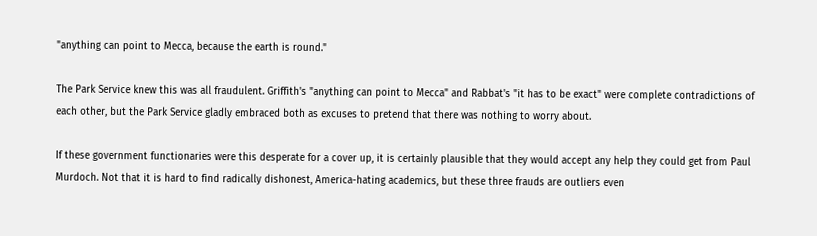"anything can point to Mecca, because the earth is round."

The Park Service knew this was all fraudulent. Griffith's "anything can point to Mecca" and Rabbat's "it has to be exact" were complete contradictions of each other, but the Park Service gladly embraced both as excuses to pretend that there was nothing to worry about.

If these government functionaries were this desperate for a cover up, it is certainly plausible that they would accept any help they could get from Paul Murdoch. Not that it is hard to find radically dishonest, America-hating academics, but these three frauds are outliers even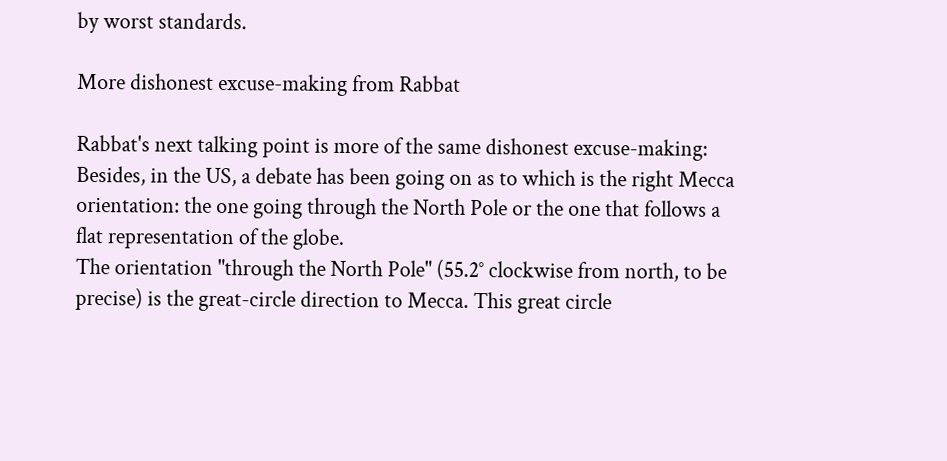by worst standards.

More dishonest excuse-making from Rabbat

Rabbat's next talking point is more of the same dishonest excuse-making:
Besides, in the US, a debate has been going on as to which is the right Mecca orientation: the one going through the North Pole or the one that follows a flat representation of the globe.
The orientation "through the North Pole" (55.2° clockwise from north, to be precise) is the great-circle direction to Mecca. This great circle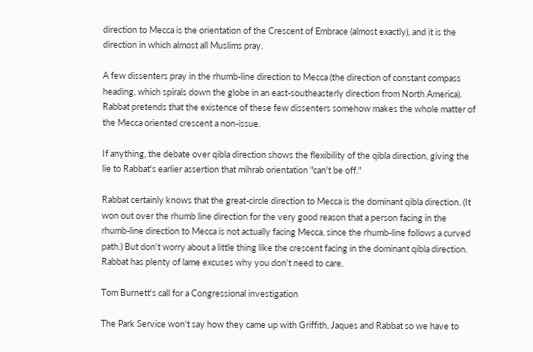direction to Mecca is the orientation of the Crescent of Embrace (almost exactly), and it is the direction in which almost all Muslims pray.

A few dissenters pray in the rhumb-line direction to Mecca (the direction of constant compass heading, which spirals down the globe in an east-southeasterly direction from North America). Rabbat pretends that the existence of these few dissenters somehow makes the whole matter of the Mecca oriented crescent a non-issue.

If anything, the debate over qibla direction shows the flexibility of the qibla direction, giving the lie to Rabbat's earlier assertion that mihrab orientation "can't be off."

Rabbat certainly knows that the great-circle direction to Mecca is the dominant qibla direction. (It won out over the rhumb line direction for the very good reason that a person facing in the rhumb-line direction to Mecca is not actually facing Mecca, since the rhumb-line follows a curved path.) But don't worry about a little thing like the crescent facing in the dominant qibla direction. Rabbat has plenty of lame excuses why you don't need to care.

Tom Burnett's call for a Congressional investigation

The Park Service won't say how they came up with Griffith, Jaques and Rabbat so we have to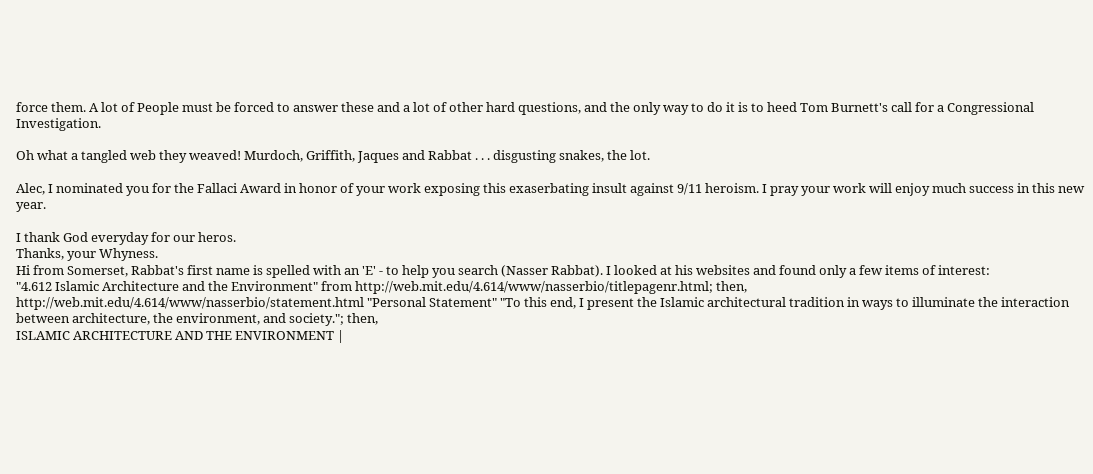force them. A lot of People must be forced to answer these and a lot of other hard questions, and the only way to do it is to heed Tom Burnett's call for a Congressional Investigation.

Oh what a tangled web they weaved! Murdoch, Griffith, Jaques and Rabbat . . . disgusting snakes, the lot.

Alec, I nominated you for the Fallaci Award in honor of your work exposing this exaserbating insult against 9/11 heroism. I pray your work will enjoy much success in this new year.

I thank God everyday for our heros.
Thanks, your Whyness.
Hi from Somerset, Rabbat's first name is spelled with an 'E' - to help you search (Nasser Rabbat). I looked at his websites and found only a few items of interest:
"4.612 Islamic Architecture and the Environment" from http://web.mit.edu/4.614/www/nasserbio/titlepagenr.html; then,
http://web.mit.edu/4.614/www/nasserbio/statement.html "Personal Statement" "To this end, I present the Islamic architectural tradition in ways to illuminate the interaction between architecture, the environment, and society."; then,
ISLAMIC ARCHITECTURE AND THE ENVIRONMENT |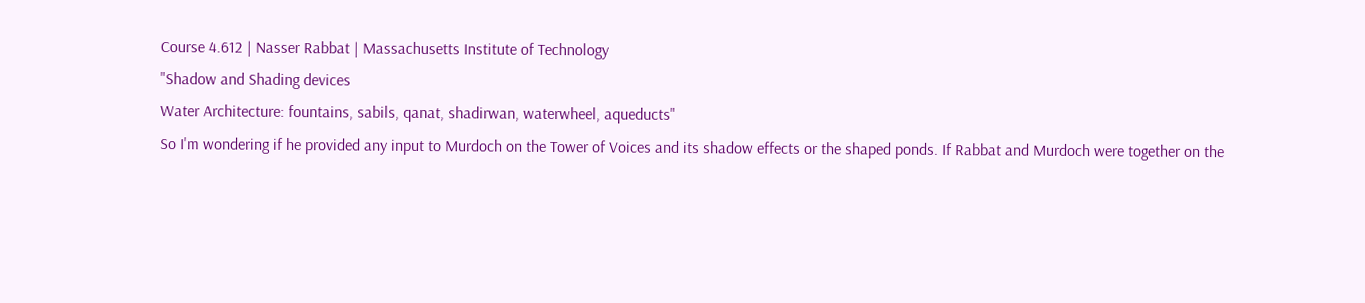Course 4.612 | Nasser Rabbat | Massachusetts Institute of Technology
"Shadow and Shading devices
Water Architecture: fountains, sabils, qanat, shadirwan, waterwheel, aqueducts"
So I'm wondering if he provided any input to Murdoch on the Tower of Voices and its shadow effects or the shaped ponds. If Rabbat and Murdoch were together on the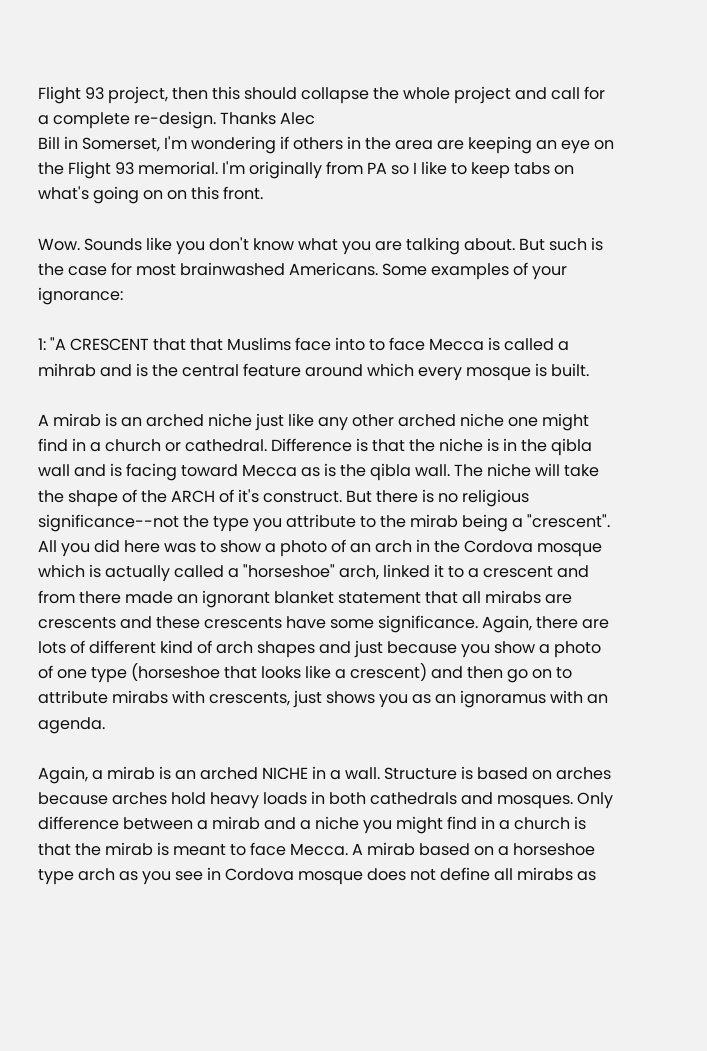Flight 93 project, then this should collapse the whole project and call for a complete re-design. Thanks Alec
Bill in Somerset, I'm wondering if others in the area are keeping an eye on the Flight 93 memorial. I'm originally from PA so I like to keep tabs on what's going on on this front.

Wow. Sounds like you don't know what you are talking about. But such is the case for most brainwashed Americans. Some examples of your ignorance:

1: "A CRESCENT that that Muslims face into to face Mecca is called a mihrab and is the central feature around which every mosque is built.

A mirab is an arched niche just like any other arched niche one might find in a church or cathedral. Difference is that the niche is in the qibla wall and is facing toward Mecca as is the qibla wall. The niche will take the shape of the ARCH of it's construct. But there is no religious significance--not the type you attribute to the mirab being a "crescent". All you did here was to show a photo of an arch in the Cordova mosque which is actually called a "horseshoe" arch, linked it to a crescent and from there made an ignorant blanket statement that all mirabs are crescents and these crescents have some significance. Again, there are lots of different kind of arch shapes and just because you show a photo of one type (horseshoe that looks like a crescent) and then go on to attribute mirabs with crescents, just shows you as an ignoramus with an agenda.

Again, a mirab is an arched NICHE in a wall. Structure is based on arches because arches hold heavy loads in both cathedrals and mosques. Only difference between a mirab and a niche you might find in a church is that the mirab is meant to face Mecca. A mirab based on a horseshoe type arch as you see in Cordova mosque does not define all mirabs as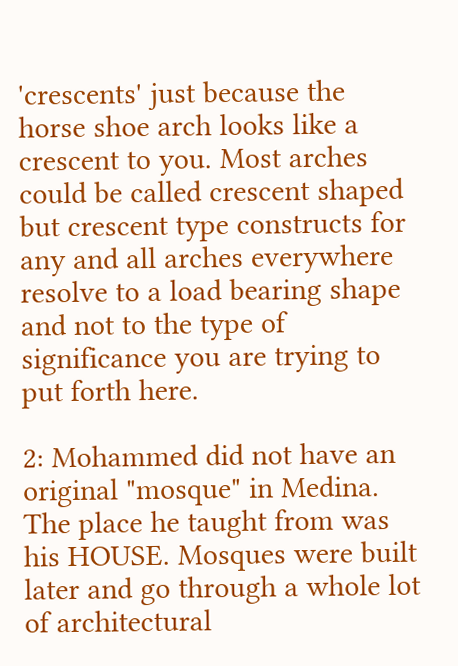'crescents' just because the horse shoe arch looks like a crescent to you. Most arches could be called crescent shaped but crescent type constructs for any and all arches everywhere resolve to a load bearing shape and not to the type of significance you are trying to put forth here.

2: Mohammed did not have an original "mosque" in Medina. The place he taught from was his HOUSE. Mosques were built later and go through a whole lot of architectural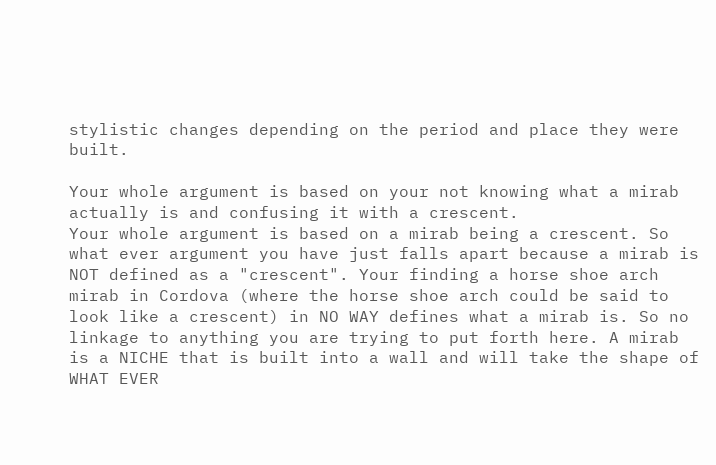stylistic changes depending on the period and place they were built.

Your whole argument is based on your not knowing what a mirab actually is and confusing it with a crescent.
Your whole argument is based on a mirab being a crescent. So what ever argument you have just falls apart because a mirab is NOT defined as a "crescent". Your finding a horse shoe arch mirab in Cordova (where the horse shoe arch could be said to look like a crescent) in NO WAY defines what a mirab is. So no linkage to anything you are trying to put forth here. A mirab is a NICHE that is built into a wall and will take the shape of WHAT EVER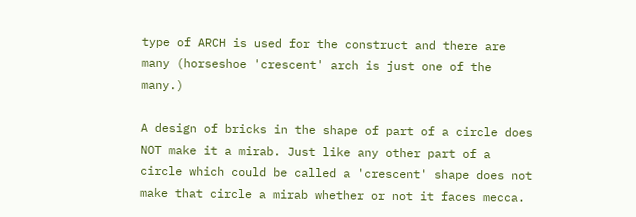type of ARCH is used for the construct and there are many (horseshoe 'crescent' arch is just one of the many.)

A design of bricks in the shape of part of a circle does NOT make it a mirab. Just like any other part of a circle which could be called a 'crescent' shape does not make that circle a mirab whether or not it faces mecca.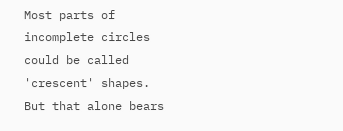Most parts of incomplete circles could be called 'crescent' shapes. But that alone bears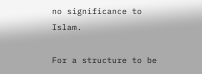no significance to Islam.

For a structure to be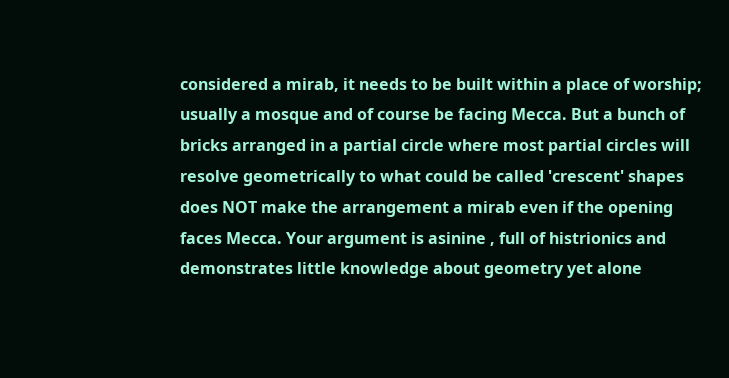considered a mirab, it needs to be built within a place of worship; usually a mosque and of course be facing Mecca. But a bunch of bricks arranged in a partial circle where most partial circles will resolve geometrically to what could be called 'crescent' shapes does NOT make the arrangement a mirab even if the opening faces Mecca. Your argument is asinine , full of histrionics and demonstrates little knowledge about geometry yet alone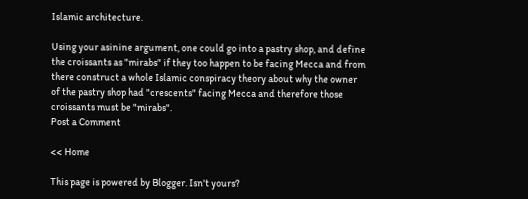Islamic architecture.

Using your asinine argument, one could go into a pastry shop, and define the croissants as "mirabs" if they too happen to be facing Mecca and from there construct a whole Islamic conspiracy theory about why the owner of the pastry shop had "crescents" facing Mecca and therefore those croissants must be "mirabs".
Post a Comment

<< Home

This page is powered by Blogger. Isn't yours?